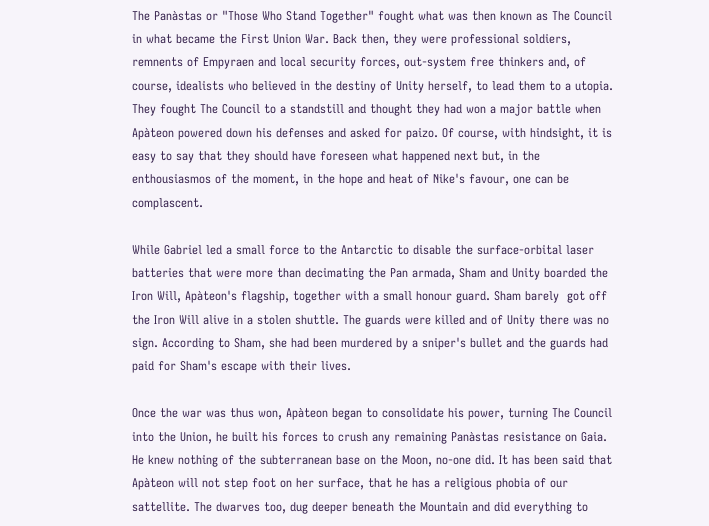The Panàstas or "Those Who Stand Together" fought what was then known as The Council in what became the First Union War. Back then, they were professional soldiers, remnents of Empyraen and local security forces, out-system free thinkers and, of course, idealists who believed in the destiny of Unity herself, to lead them to a utopia. They fought The Council to a standstill and thought they had won a major battle when Apàteon powered down his defenses and asked for paizo. Of course, with hindsight, it is easy to say that they should have foreseen what happened next but, in the enthousiasmos of the moment, in the hope and heat of Nike's favour, one can be complascent.

While Gabriel led a small force to the Antarctic to disable the surface-orbital laser batteries that were more than decimating the Pan armada, Sham and Unity boarded the Iron Will, Apàteon's flagship, together with a small honour guard. Sham barely  got off the Iron Will alive in a stolen shuttle. The guards were killed and of Unity there was no sign. According to Sham, she had been murdered by a sniper's bullet and the guards had paid for Sham's escape with their lives.

Once the war was thus won, Apàteon began to consolidate his power, turning The Council into the Union, he built his forces to crush any remaining Panàstas resistance on Gaia. He knew nothing of the subterranean base on the Moon, no-one did. It has been said that Apàteon will not step foot on her surface, that he has a religious phobia of our sattellite. The dwarves too, dug deeper beneath the Mountain and did everything to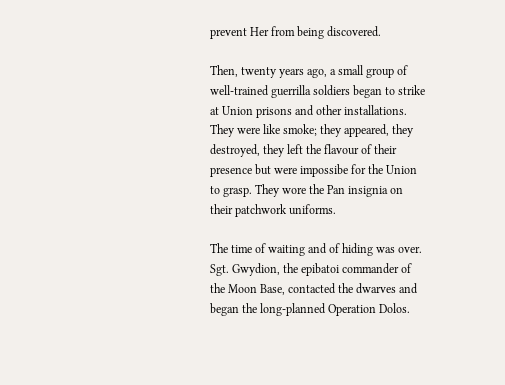prevent Her from being discovered.

Then, twenty years ago, a small group of well-trained guerrilla soldiers began to strike at Union prisons and other installations. They were like smoke; they appeared, they destroyed, they left the flavour of their presence but were impossibe for the Union to grasp. They wore the Pan insignia on their patchwork uniforms.

The time of waiting and of hiding was over. Sgt. Gwydion, the epibatoi commander of the Moon Base, contacted the dwarves and began the long-planned Operation Dolos.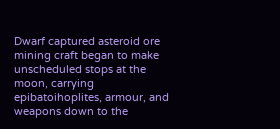Dwarf captured asteroid ore mining craft began to make unscheduled stops at the moon, carrying epibatoihoplites, armour, and weapons down to the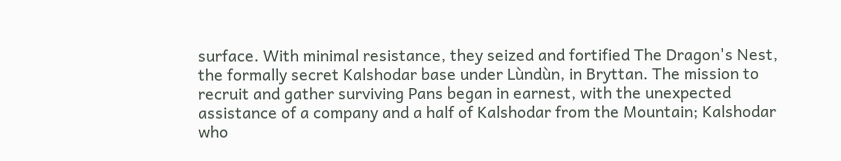surface. With minimal resistance, they seized and fortified The Dragon's Nest, the formally secret Kalshodar base under Lùndùn, in Bryttan. The mission to recruit and gather surviving Pans began in earnest, with the unexpected assistance of a company and a half of Kalshodar from the Mountain; Kalshodar who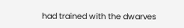had trained with the dwarves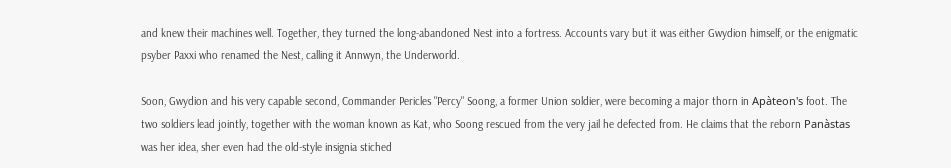and knew their machines well. Together, they turned the long-abandoned Nest into a fortress. Accounts vary but it was either Gwydion himself, or the enigmatic psyber Paxxi who renamed the Nest, calling it Annwyn, the Underworld.

Soon, Gwydion and his very capable second, Commander Pericles "Percy" Soong, a former Union soldier, were becoming a major thorn in Apàteon's foot. The two soldiers lead jointly, together with the woman known as Kat, who Soong rescued from the very jail he defected from. He claims that the reborn Panàstas was her idea, sher even had the old-style insignia stiched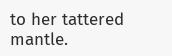to her tattered mantle.